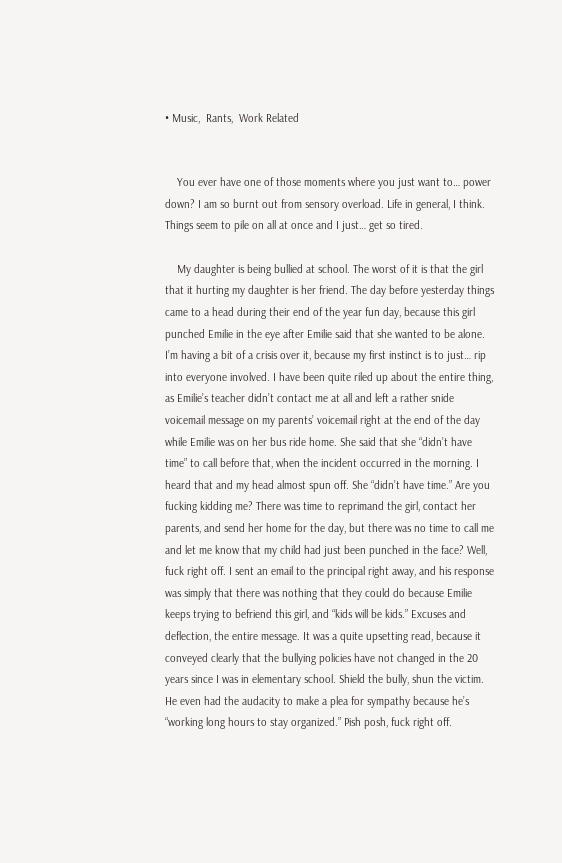• Music,  Rants,  Work Related


    You ever have one of those moments where you just want to… power down? I am so burnt out from sensory overload. Life in general, I think. Things seem to pile on all at once and I just… get so tired.

    My daughter is being bullied at school. The worst of it is that the girl that it hurting my daughter is her friend. The day before yesterday things came to a head during their end of the year fun day, because this girl punched Emilie in the eye after Emilie said that she wanted to be alone. I’m having a bit of a crisis over it, because my first instinct is to just… rip into everyone involved. I have been quite riled up about the entire thing, as Emilie’s teacher didn’t contact me at all and left a rather snide voicemail message on my parents’ voicemail right at the end of the day while Emilie was on her bus ride home. She said that she “didn’t have time” to call before that, when the incident occurred in the morning. I heard that and my head almost spun off. She “didn’t have time.” Are you fucking kidding me? There was time to reprimand the girl, contact her parents, and send her home for the day, but there was no time to call me and let me know that my child had just been punched in the face? Well, fuck right off. I sent an email to the principal right away, and his response was simply that there was nothing that they could do because Emilie keeps trying to befriend this girl, and “kids will be kids.” Excuses and deflection, the entire message. It was a quite upsetting read, because it conveyed clearly that the bullying policies have not changed in the 20 years since I was in elementary school. Shield the bully, shun the victim. He even had the audacity to make a plea for sympathy because he’s “working long hours to stay organized.” Pish posh, fuck right off.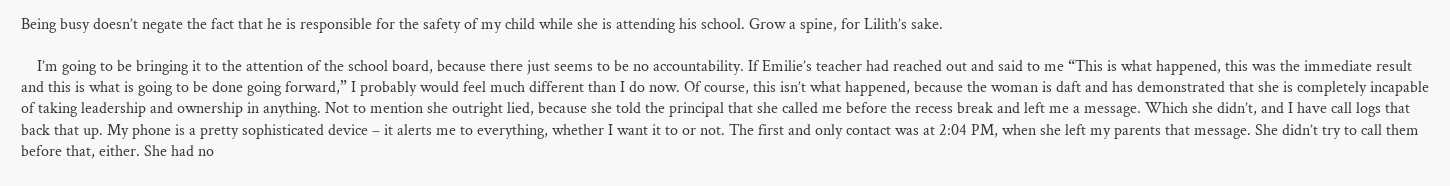Being busy doesn’t negate the fact that he is responsible for the safety of my child while she is attending his school. Grow a spine, for Lilith’s sake.

    I’m going to be bringing it to the attention of the school board, because there just seems to be no accountability. If Emilie’s teacher had reached out and said to me “This is what happened, this was the immediate result and this is what is going to be done going forward,” I probably would feel much different than I do now. Of course, this isn’t what happened, because the woman is daft and has demonstrated that she is completely incapable of taking leadership and ownership in anything. Not to mention she outright lied, because she told the principal that she called me before the recess break and left me a message. Which she didn’t, and I have call logs that back that up. My phone is a pretty sophisticated device – it alerts me to everything, whether I want it to or not. The first and only contact was at 2:04 PM, when she left my parents that message. She didn’t try to call them before that, either. She had no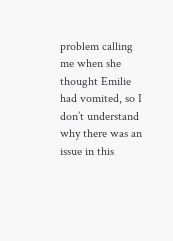problem calling me when she thought Emilie had vomited, so I don’t understand why there was an issue in this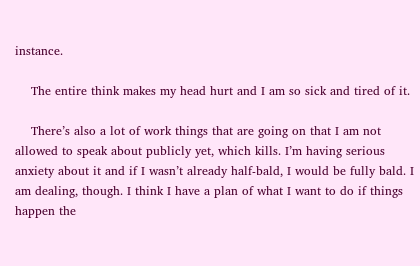instance.

    The entire think makes my head hurt and I am so sick and tired of it.

    There’s also a lot of work things that are going on that I am not allowed to speak about publicly yet, which kills. I’m having serious anxiety about it and if I wasn’t already half-bald, I would be fully bald. I am dealing, though. I think I have a plan of what I want to do if things happen the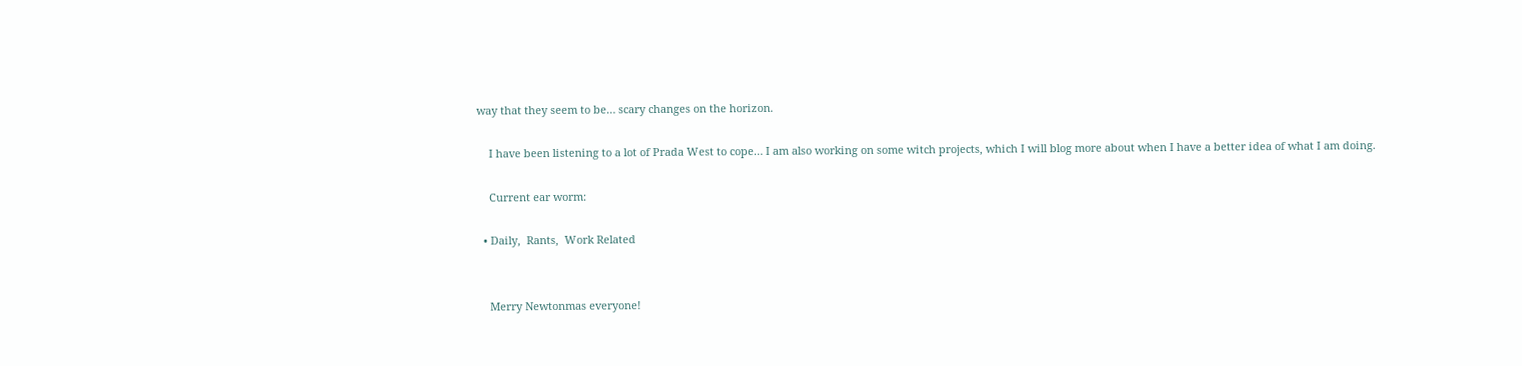way that they seem to be… scary changes on the horizon.

    I have been listening to a lot of Prada West to cope… I am also working on some witch projects, which I will blog more about when I have a better idea of what I am doing.

    Current ear worm:

  • Daily,  Rants,  Work Related


    Merry Newtonmas everyone!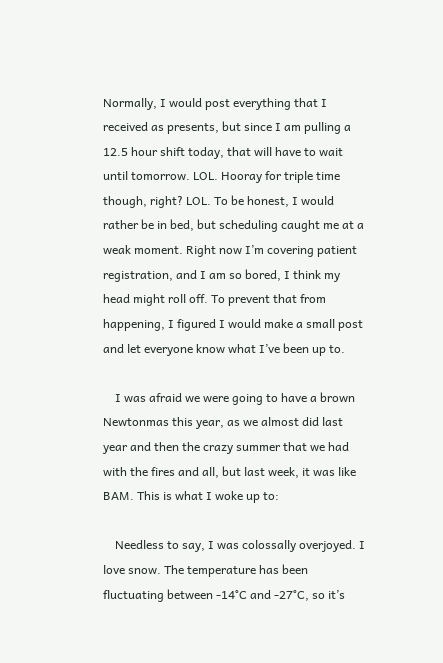Normally, I would post everything that I received as presents, but since I am pulling a 12.5 hour shift today, that will have to wait until tomorrow. LOL. Hooray for triple time though, right? LOL. To be honest, I would rather be in bed, but scheduling caught me at a weak moment. Right now I’m covering patient registration, and I am so bored, I think my head might roll off. To prevent that from happening, I figured I would make a small post and let everyone know what I’ve been up to.

    I was afraid we were going to have a brown Newtonmas this year, as we almost did last year and then the crazy summer that we had with the fires and all, but last week, it was like BAM. This is what I woke up to:

    Needless to say, I was colossally overjoyed. I love snow. The temperature has been fluctuating between -14°C and -27°C, so it’s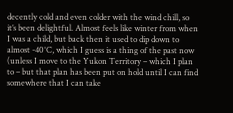decently cold and even colder with the wind chill, so it’s been delightful. Almost feels like winter from when I was a child, but back then it used to dip down to almost -40°C, which I guess is a thing of the past now (unless I move to the Yukon Territory – which I plan to – but that plan has been put on hold until I can find somewhere that I can take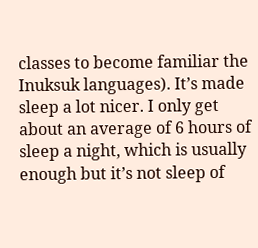classes to become familiar the Inuksuk languages). It’s made sleep a lot nicer. I only get about an average of 6 hours of sleep a night, which is usually enough but it’s not sleep of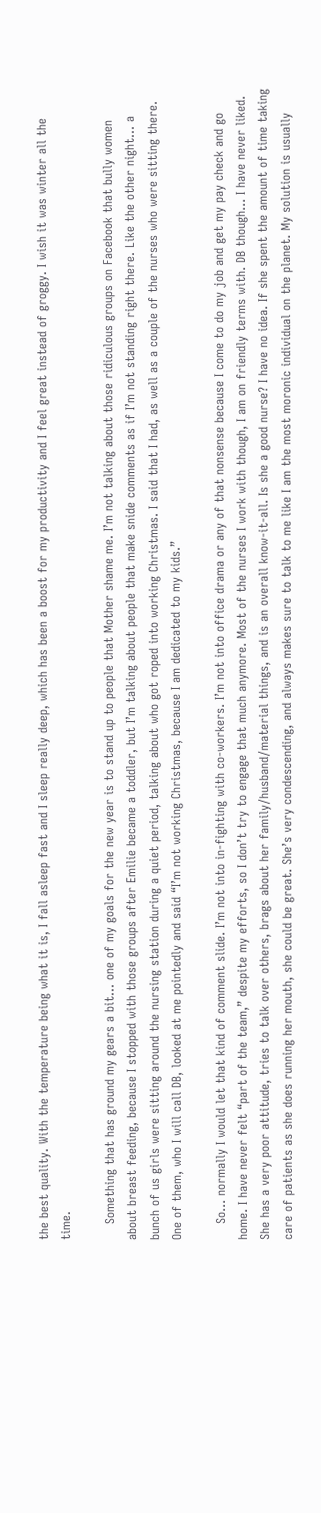the best quality. With the temperature being what it is, I fall asleep fast and I sleep really deep, which has been a boost for my productivity and I feel great instead of groggy. I wish it was winter all the time.

    Something that has ground my gears a bit… one of my goals for the new year is to stand up to people that Mother shame me. I’m not talking about those ridiculous groups on Facebook that bully women about breast feeding, because I stopped with those groups after Emilie became a toddler, but I’m talking about people that make snide comments as if I’m not standing right there. Like the other night… a bunch of us girls were sitting around the nursing station during a quiet period, talking about who got roped into working Christmas. I said that I had, as well as a couple of the nurses who were sitting there. One of them, who I will call DB, looked at me pointedly and said “I’m not working Christmas, because I am dedicated to my kids.”

    So… normally I would let that kind of comment slide. I’m not into in-fighting with co-workers. I’m not into office drama or any of that nonsense because I come to do my job and get my pay check and go home. I have never felt “part of the team,” despite my efforts, so I don’t try to engage that much anymore. Most of the nurses I work with though, I am on friendly terms with. DB though… I have never liked. She has a very poor attitude, tries to talk over others, brags about her family/husband/material things, and is an overall know-it-all. Is she a good nurse? I have no idea. If she spent the amount of time taking care of patients as she does running her mouth, she could be great. She’s very condescending, and always makes sure to talk to me like I am the most moronic individual on the planet. My solution is usually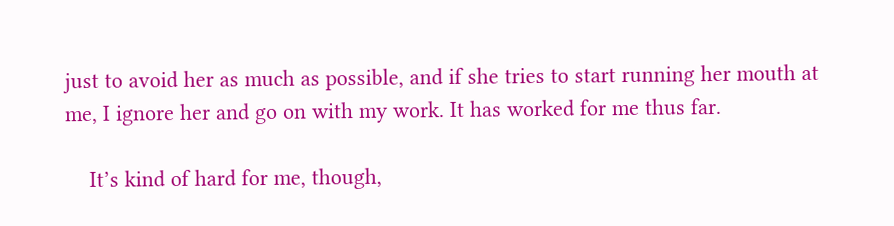just to avoid her as much as possible, and if she tries to start running her mouth at me, I ignore her and go on with my work. It has worked for me thus far.

    It’s kind of hard for me, though,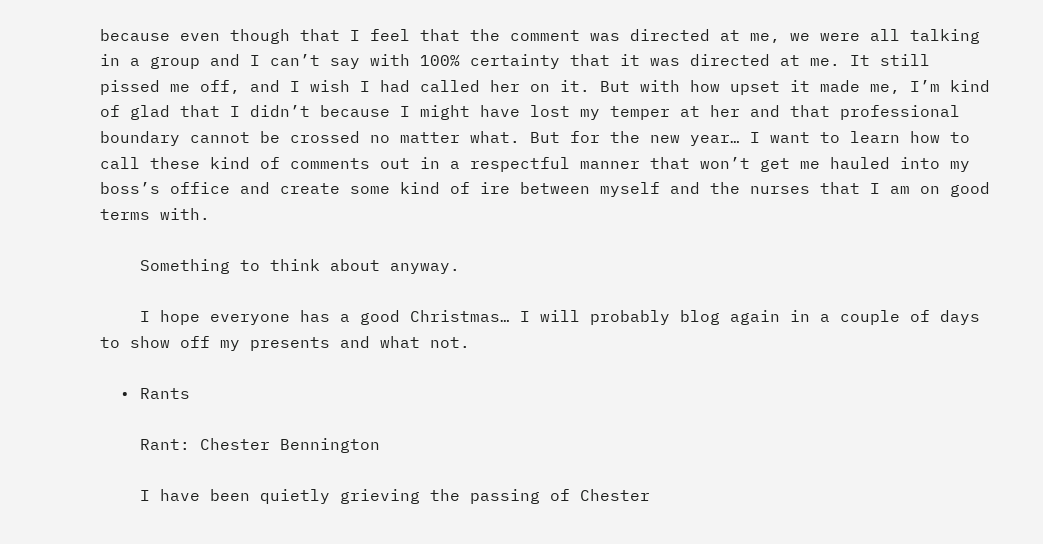because even though that I feel that the comment was directed at me, we were all talking in a group and I can’t say with 100% certainty that it was directed at me. It still pissed me off, and I wish I had called her on it. But with how upset it made me, I’m kind of glad that I didn’t because I might have lost my temper at her and that professional boundary cannot be crossed no matter what. But for the new year… I want to learn how to call these kind of comments out in a respectful manner that won’t get me hauled into my boss’s office and create some kind of ire between myself and the nurses that I am on good terms with.

    Something to think about anyway.

    I hope everyone has a good Christmas… I will probably blog again in a couple of days to show off my presents and what not.

  • Rants

    Rant: Chester Bennington

    I have been quietly grieving the passing of Chester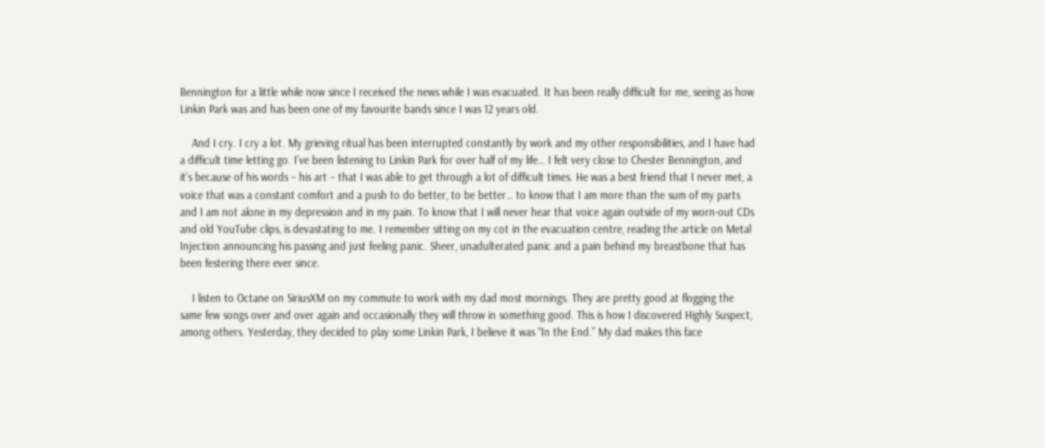Bennington for a little while now since I received the news while I was evacuated. It has been really difficult for me, seeing as how Linkin Park was and has been one of my favourite bands since I was 12 years old.

    And I cry. I cry a lot. My grieving ritual has been interrupted constantly by work and my other responsibilities, and I have had a difficult time letting go. I’ve been listening to Linkin Park for over half of my life… I felt very close to Chester Bennington, and it’s because of his words – his art – that I was able to get through a lot of difficult times. He was a best friend that I never met, a voice that was a constant comfort and a push to do better, to be better… to know that I am more than the sum of my parts and I am not alone in my depression and in my pain. To know that I will never hear that voice again outside of my worn-out CDs and old YouTube clips, is devastating to me. I remember sitting on my cot in the evacuation centre, reading the article on Metal Injection announcing his passing and just feeling panic. Sheer, unadulterated panic and a pain behind my breastbone that has been festering there ever since.

    I listen to Octane on SiriusXM on my commute to work with my dad most mornings. They are pretty good at flogging the same few songs over and over again and occasionally they will throw in something good. This is how I discovered Highly Suspect, among others. Yesterday, they decided to play some Linkin Park, I believe it was “In the End.” My dad makes this face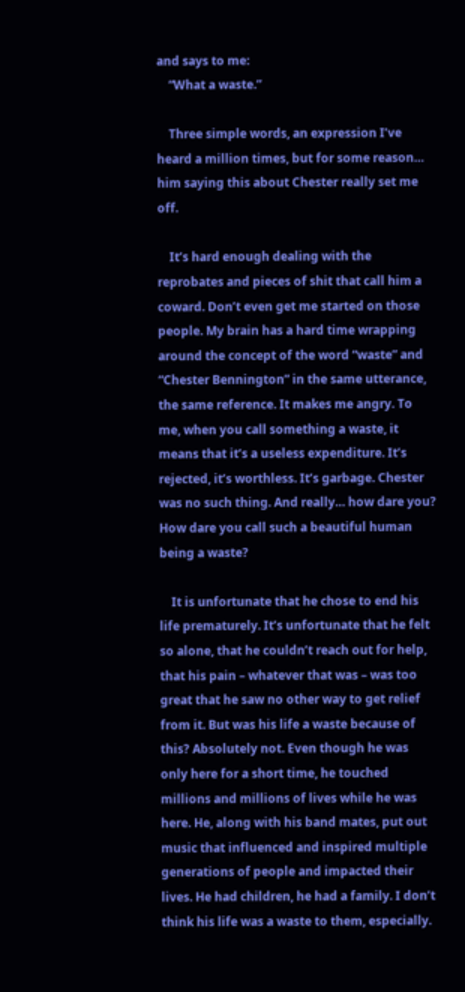and says to me:
    “What a waste.”

    Three simple words, an expression I’ve heard a million times, but for some reason… him saying this about Chester really set me off.

    It’s hard enough dealing with the reprobates and pieces of shit that call him a coward. Don’t even get me started on those people. My brain has a hard time wrapping around the concept of the word “waste” and “Chester Bennington” in the same utterance, the same reference. It makes me angry. To me, when you call something a waste, it means that it’s a useless expenditure. It’s rejected, it’s worthless. It’s garbage. Chester was no such thing. And really… how dare you? How dare you call such a beautiful human being a waste?

    It is unfortunate that he chose to end his life prematurely. It’s unfortunate that he felt so alone, that he couldn’t reach out for help, that his pain – whatever that was – was too great that he saw no other way to get relief from it. But was his life a waste because of this? Absolutely not. Even though he was only here for a short time, he touched millions and millions of lives while he was here. He, along with his band mates, put out music that influenced and inspired multiple generations of people and impacted their lives. He had children, he had a family. I don’t think his life was a waste to them, especially.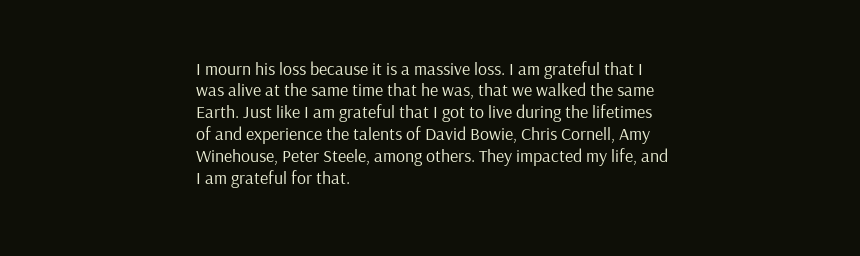I mourn his loss because it is a massive loss. I am grateful that I was alive at the same time that he was, that we walked the same Earth. Just like I am grateful that I got to live during the lifetimes of and experience the talents of David Bowie, Chris Cornell, Amy Winehouse, Peter Steele, among others. They impacted my life, and I am grateful for that.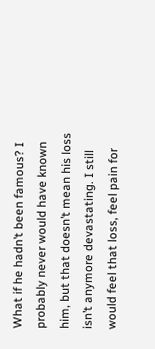What if he hadn’t been famous? I probably never would have known him, but that doesn’t mean his loss isn’t anymore devastating. I still would feel that loss, feel pain for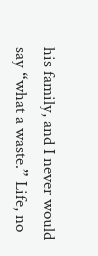his family, and I never would say “what a waste.” Life, no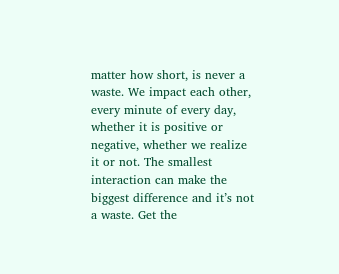matter how short, is never a waste. We impact each other, every minute of every day, whether it is positive or negative, whether we realize it or not. The smallest interaction can make the biggest difference and it’s not a waste. Get the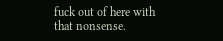fuck out of here with that nonsense.